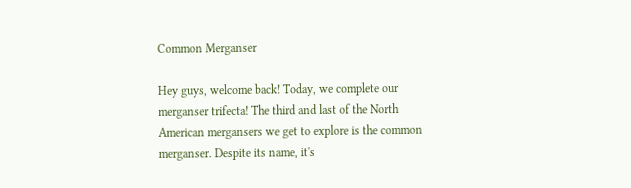Common Merganser

Hey guys, welcome back! Today, we complete our merganser trifecta! The third and last of the North American mergansers we get to explore is the common merganser. Despite its name, it's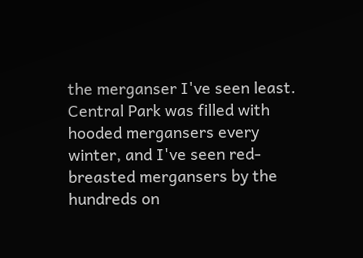the merganser I've seen least. Central Park was filled with hooded mergansers every winter, and I've seen red-breasted mergansers by the hundreds on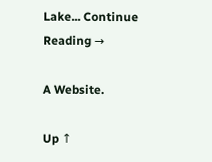Lake... Continue Reading →

A Website.

Up ↑